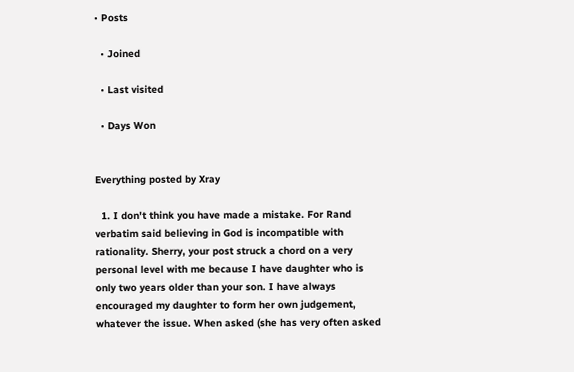• Posts

  • Joined

  • Last visited

  • Days Won


Everything posted by Xray

  1. I don't think you have made a mistake. For Rand verbatim said believing in God is incompatible with rationality. Sherry, your post struck a chord on a very personal level with me because I have daughter who is only two years older than your son. I have always encouraged my daughter to form her own judgement, whatever the issue. When asked (she has very often asked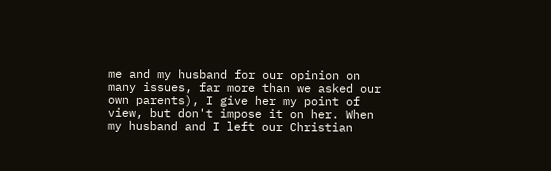me and my husband for our opinion on many issues, far more than we asked our own parents), I give her my point of view, but don't impose it on her. When my husband and I left our Christian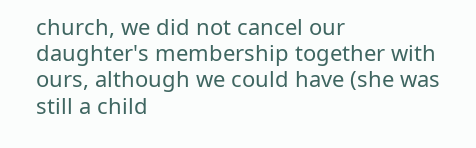church, we did not cancel our daughter's membership together with ours, although we could have (she was still a child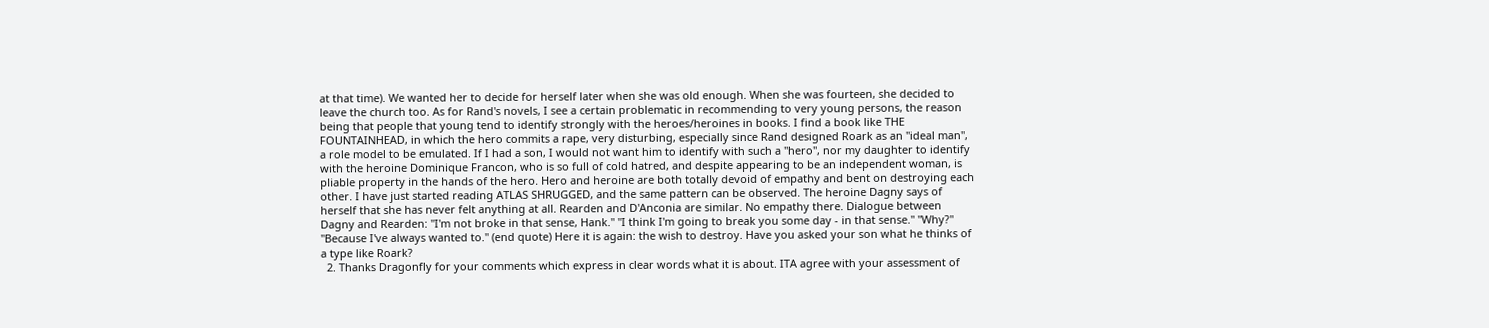at that time). We wanted her to decide for herself later when she was old enough. When she was fourteen, she decided to leave the church too. As for Rand's novels, I see a certain problematic in recommending to very young persons, the reason being that people that young tend to identify strongly with the heroes/heroines in books. I find a book like THE FOUNTAINHEAD, in which the hero commits a rape, very disturbing, especially since Rand designed Roark as an "ideal man", a role model to be emulated. If I had a son, I would not want him to identify with such a "hero", nor my daughter to identify with the heroine Dominique Francon, who is so full of cold hatred, and despite appearing to be an independent woman, is pliable property in the hands of the hero. Hero and heroine are both totally devoid of empathy and bent on destroying each other. I have just started reading ATLAS SHRUGGED, and the same pattern can be observed. The heroine Dagny says of herself that she has never felt anything at all. Rearden and D'Anconia are similar. No empathy there. Dialogue between Dagny and Rearden: "I'm not broke in that sense, Hank." "I think I'm going to break you some day - in that sense." "Why?" "Because I've always wanted to." (end quote) Here it is again: the wish to destroy. Have you asked your son what he thinks of a type like Roark?
  2. Thanks Dragonfly for your comments which express in clear words what it is about. ITA agree with your assessment of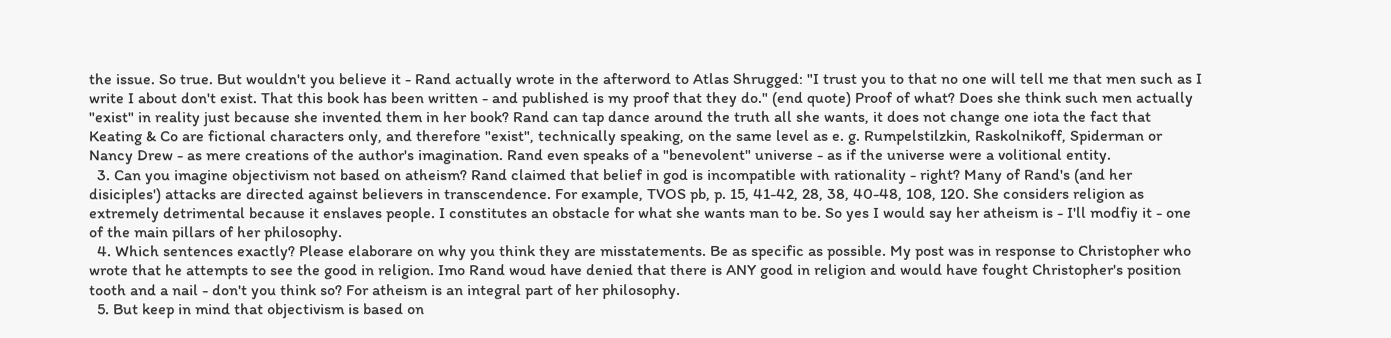the issue. So true. But wouldn't you believe it - Rand actually wrote in the afterword to Atlas Shrugged: "I trust you to that no one will tell me that men such as I write I about don't exist. That this book has been written - and published is my proof that they do." (end quote) Proof of what? Does she think such men actually "exist" in reality just because she invented them in her book? Rand can tap dance around the truth all she wants, it does not change one iota the fact that Keating & Co are fictional characters only, and therefore "exist", technically speaking, on the same level as e. g. Rumpelstilzkin, Raskolnikoff, Spiderman or Nancy Drew - as mere creations of the author's imagination. Rand even speaks of a "benevolent" universe - as if the universe were a volitional entity.
  3. Can you imagine objectivism not based on atheism? Rand claimed that belief in god is incompatible with rationality - right? Many of Rand's (and her disiciples') attacks are directed against believers in transcendence. For example, TVOS pb, p. 15, 41-42, 28, 38, 40-48, 108, 120. She considers religion as extremely detrimental because it enslaves people. I constitutes an obstacle for what she wants man to be. So yes I would say her atheism is - I'll modfiy it - one of the main pillars of her philosophy.
  4. Which sentences exactly? Please elaborare on why you think they are misstatements. Be as specific as possible. My post was in response to Christopher who wrote that he attempts to see the good in religion. Imo Rand woud have denied that there is ANY good in religion and would have fought Christopher's position tooth and a nail - don't you think so? For atheism is an integral part of her philosophy.
  5. But keep in mind that objectivism is based on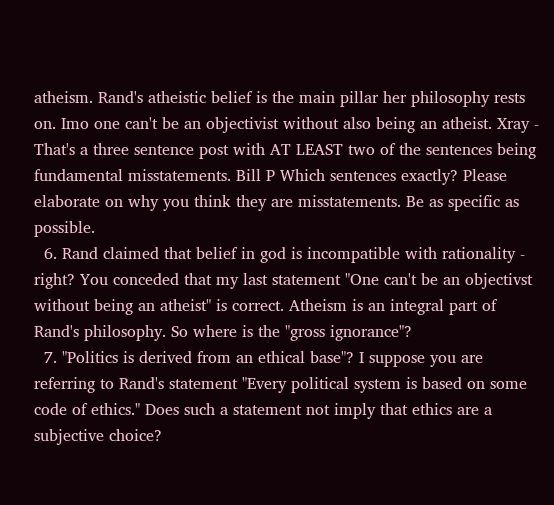atheism. Rand's atheistic belief is the main pillar her philosophy rests on. Imo one can't be an objectivist without also being an atheist. Xray - That's a three sentence post with AT LEAST two of the sentences being fundamental misstatements. Bill P Which sentences exactly? Please elaborate on why you think they are misstatements. Be as specific as possible.
  6. Rand claimed that belief in god is incompatible with rationality - right? You conceded that my last statement "One can't be an objectivst without being an atheist" is correct. Atheism is an integral part of Rand's philosophy. So where is the "gross ignorance"?
  7. "Politics is derived from an ethical base"? I suppose you are referring to Rand's statement "Every political system is based on some code of ethics." Does such a statement not imply that ethics are a subjective choice?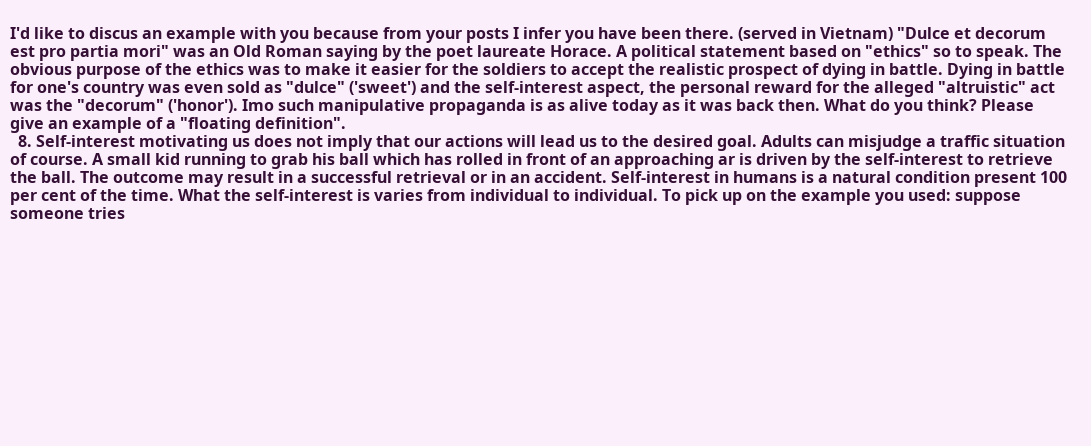I'd like to discus an example with you because from your posts I infer you have been there. (served in Vietnam) "Dulce et decorum est pro partia mori" was an Old Roman saying by the poet laureate Horace. A political statement based on "ethics" so to speak. The obvious purpose of the ethics was to make it easier for the soldiers to accept the realistic prospect of dying in battle. Dying in battle for one's country was even sold as "dulce" ('sweet') and the self-interest aspect, the personal reward for the alleged "altruistic" act was the "decorum" ('honor'). Imo such manipulative propaganda is as alive today as it was back then. What do you think? Please give an example of a "floating definition".
  8. Self-interest motivating us does not imply that our actions will lead us to the desired goal. Adults can misjudge a traffic situation of course. A small kid running to grab his ball which has rolled in front of an approaching ar is driven by the self-interest to retrieve the ball. The outcome may result in a successful retrieval or in an accident. Self-interest in humans is a natural condition present 100 per cent of the time. What the self-interest is varies from individual to individual. To pick up on the example you used: suppose someone tries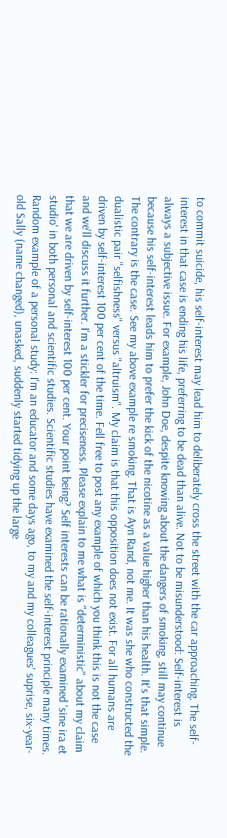to commit suicide, his self-interest may lead him to deliberately cross the street with the car approaching. The self-interest in that case is ending his life, preferring to be dead than alive. Not to be misunderstood: Self-interest is always a subjective issue. For example, John Doe, despite knowing about the dangers of smoking, still may continue because his self-interest leads him to prefer the kick of the nicotine as a value higher than his health. It's that simple. The contrary is the case. See my above example re smoking. That is Ayn Rand, not me. It was she who constructed the dualistic pair "selfishness" versus "altruism". My claim is that this opposition does not exist. For all humans are driven by self-interest 100 per cent of the time. Fell free to post any example of which you think this is not the case and we'll discuss it further. I'm a stickler for preciseness. Please explain to me what is "deterministic" about my claim that we are driven by self-interest 100 per cent. Your point being? Self interests can be rationally examined 'sine ira et studio' in both personal and scientific studies. Scientific studies have examined the self-interest principle many times. Random example of a personal study: I'm an educator and some days ago, to my and my colleagues' suprise, six-year-old Sally (name changed), unasked, suddenly started tidying up the large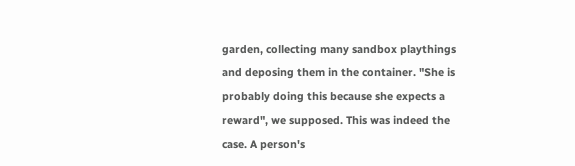garden, collecting many sandbox playthings and deposing them in the container. "She is probably doing this because she expects a reward", we supposed. This was indeed the case. A person's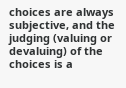choices are always subjective, and the judging (valuing or devaluing) of the choices is a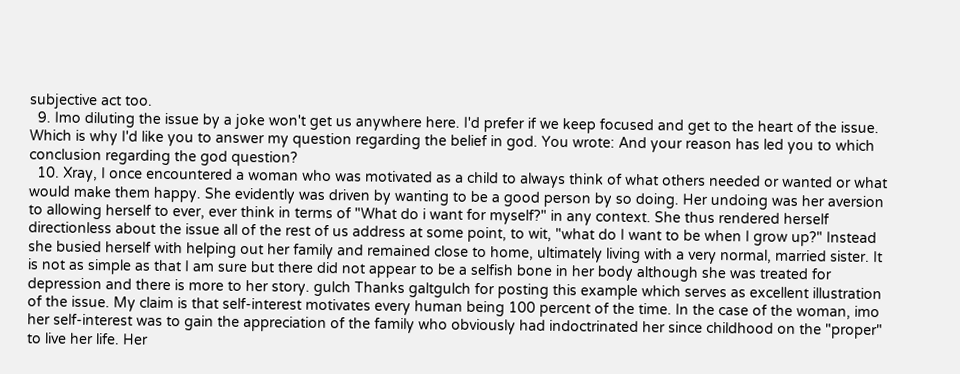subjective act too.
  9. Imo diluting the issue by a joke won't get us anywhere here. I'd prefer if we keep focused and get to the heart of the issue. Which is why I'd like you to answer my question regarding the belief in god. You wrote: And your reason has led you to which conclusion regarding the god question?
  10. Xray, I once encountered a woman who was motivated as a child to always think of what others needed or wanted or what would make them happy. She evidently was driven by wanting to be a good person by so doing. Her undoing was her aversion to allowing herself to ever, ever think in terms of "What do i want for myself?" in any context. She thus rendered herself directionless about the issue all of the rest of us address at some point, to wit, "what do I want to be when I grow up?" Instead she busied herself with helping out her family and remained close to home, ultimately living with a very normal, married sister. It is not as simple as that I am sure but there did not appear to be a selfish bone in her body although she was treated for depression and there is more to her story. gulch Thanks galtgulch for posting this example which serves as excellent illustration of the issue. My claim is that self-interest motivates every human being 100 percent of the time. In the case of the woman, imo her self-interest was to gain the appreciation of the family who obviously had indoctrinated her since childhood on the "proper" to live her life. Her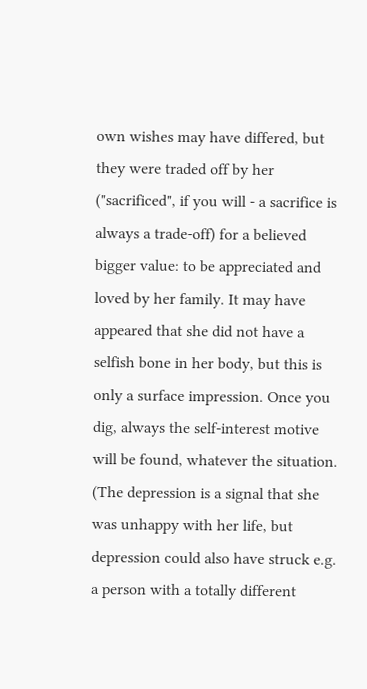own wishes may have differed, but they were traded off by her ("sacrificed", if you will - a sacrifice is always a trade-off) for a believed bigger value: to be appreciated and loved by her family. It may have appeared that she did not have a selfish bone in her body, but this is only a surface impression. Once you dig, always the self-interest motive will be found, whatever the situation. (The depression is a signal that she was unhappy with her life, but depression could also have struck e.g. a person with a totally different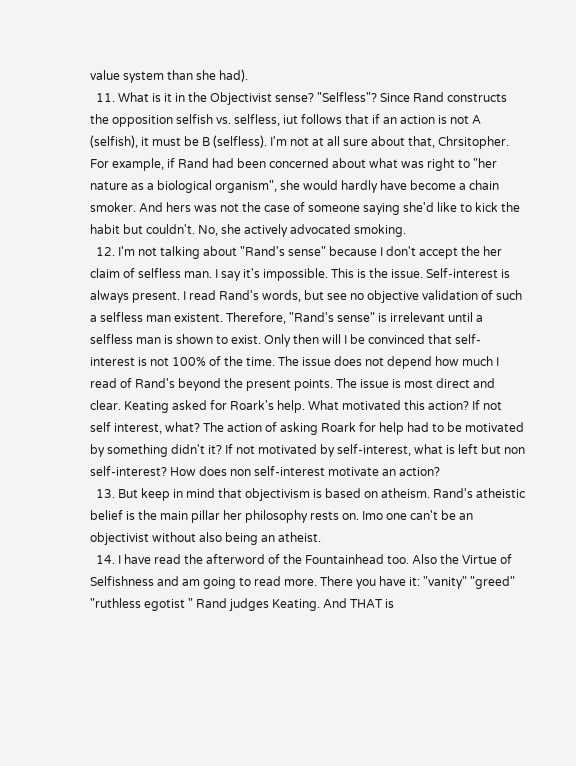value system than she had).
  11. What is it in the Objectivist sense? "Selfless"? Since Rand constructs the opposition selfish vs. selfless, iut follows that if an action is not A (selfish), it must be B (selfless). I'm not at all sure about that, Chrsitopher. For example, if Rand had been concerned about what was right to "her nature as a biological organism", she would hardly have become a chain smoker. And hers was not the case of someone saying she'd like to kick the habit but couldn't. No, she actively advocated smoking.
  12. I'm not talking about "Rand's sense" because I don't accept the her claim of selfless man. I say it's impossible. This is the issue. Self-interest is always present. I read Rand's words, but see no objective validation of such a selfless man existent. Therefore, "Rand's sense" is irrelevant until a selfless man is shown to exist. Only then will I be convinced that self-interest is not 100% of the time. The issue does not depend how much I read of Rand's beyond the present points. The issue is most direct and clear. Keating asked for Roark's help. What motivated this action? If not self interest, what? The action of asking Roark for help had to be motivated by something didn't it? If not motivated by self-interest, what is left but non self-interest? How does non self-interest motivate an action?
  13. But keep in mind that objectivism is based on atheism. Rand's atheistic belief is the main pillar her philosophy rests on. Imo one can't be an objectivist without also being an atheist.
  14. I have read the afterword of the Fountainhead too. Also the Virtue of Selfishness and am going to read more. There you have it: "vanity" "greed" "ruthless egotist " Rand judges Keating. And THAT is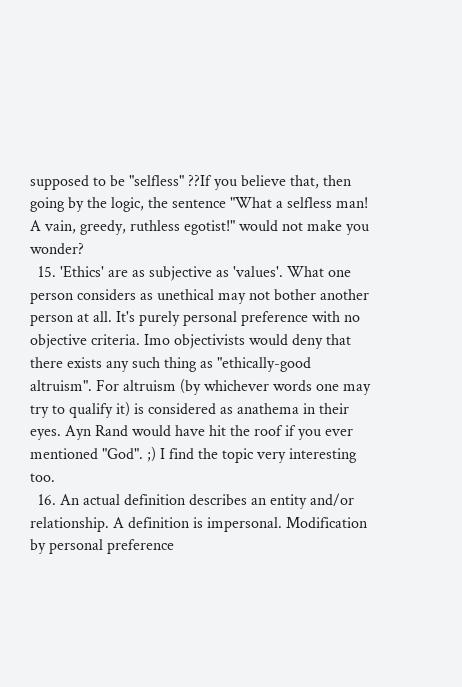supposed to be "selfless" ??If you believe that, then going by the logic, the sentence "What a selfless man! A vain, greedy, ruthless egotist!" would not make you wonder?
  15. 'Ethics' are as subjective as 'values'. What one person considers as unethical may not bother another person at all. It's purely personal preference with no objective criteria. Imo objectivists would deny that there exists any such thing as "ethically-good altruism". For altruism (by whichever words one may try to qualify it) is considered as anathema in their eyes. Ayn Rand would have hit the roof if you ever mentioned "God". ;) I find the topic very interesting too.
  16. An actual definition describes an entity and/or relationship. A definition is impersonal. Modification by personal preference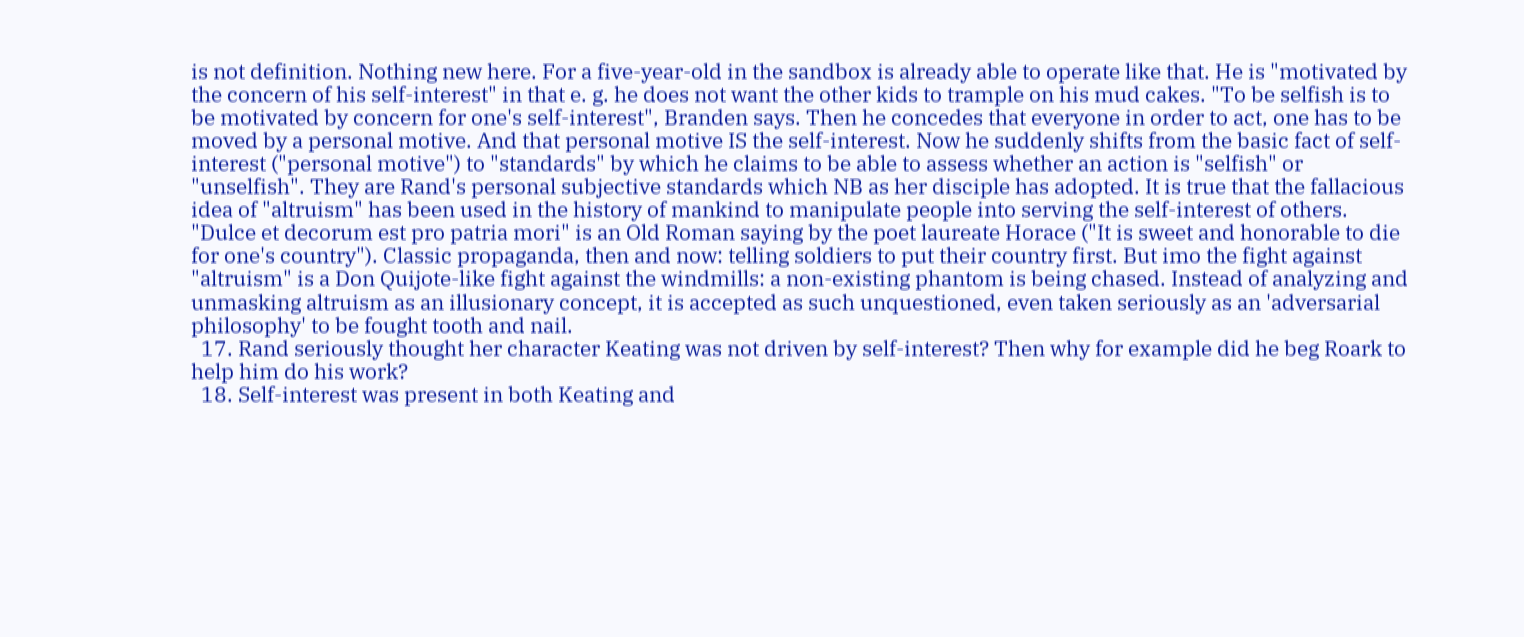is not definition. Nothing new here. For a five-year-old in the sandbox is already able to operate like that. He is "motivated by the concern of his self-interest" in that e. g. he does not want the other kids to trample on his mud cakes. "To be selfish is to be motivated by concern for one's self-interest", Branden says. Then he concedes that everyone in order to act, one has to be moved by a personal motive. And that personal motive IS the self-interest. Now he suddenly shifts from the basic fact of self-interest ("personal motive") to "standards" by which he claims to be able to assess whether an action is "selfish" or "unselfish". They are Rand's personal subjective standards which NB as her disciple has adopted. It is true that the fallacious idea of "altruism" has been used in the history of mankind to manipulate people into serving the self-interest of others. "Dulce et decorum est pro patria mori" is an Old Roman saying by the poet laureate Horace ("It is sweet and honorable to die for one's country"). Classic propaganda, then and now: telling soldiers to put their country first. But imo the fight against "altruism" is a Don Quijote-like fight against the windmills: a non-existing phantom is being chased. Instead of analyzing and unmasking altruism as an illusionary concept, it is accepted as such unquestioned, even taken seriously as an 'adversarial philosophy' to be fought tooth and nail.
  17. Rand seriously thought her character Keating was not driven by self-interest? Then why for example did he beg Roark to help him do his work?
  18. Self-interest was present in both Keating and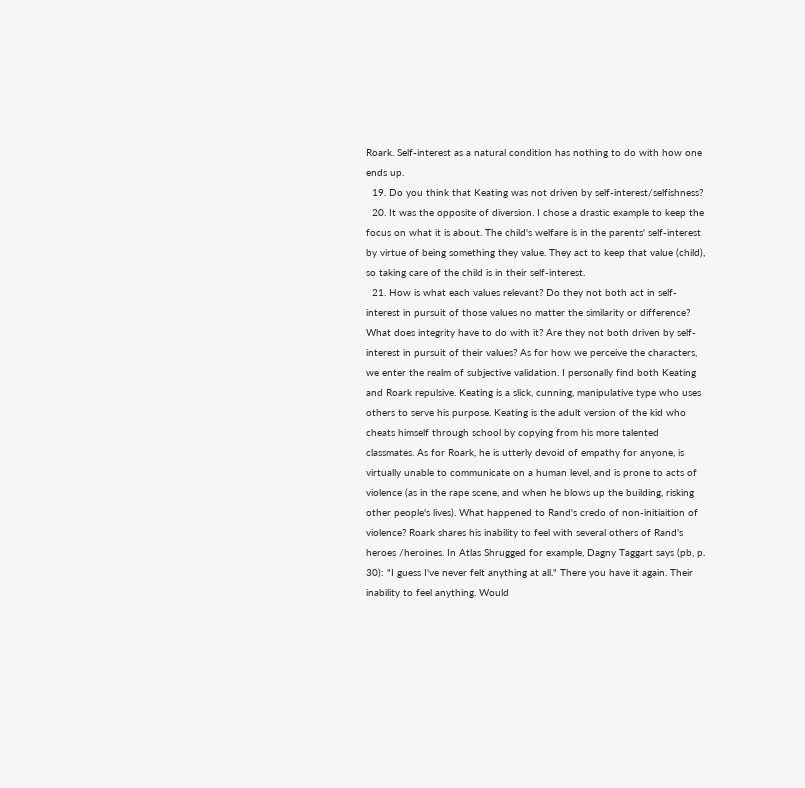Roark. Self-interest as a natural condition has nothing to do with how one ends up.
  19. Do you think that Keating was not driven by self-interest/selfishness?
  20. It was the opposite of diversion. I chose a drastic example to keep the focus on what it is about. The child's welfare is in the parents' self-interest by virtue of being something they value. They act to keep that value (child), so taking care of the child is in their self-interest.
  21. How is what each values relevant? Do they not both act in self-interest in pursuit of those values no matter the similarity or difference? What does integrity have to do with it? Are they not both driven by self-interest in pursuit of their values? As for how we perceive the characters, we enter the realm of subjective validation. I personally find both Keating and Roark repulsive. Keating is a slick, cunning, manipulative type who uses others to serve his purpose. Keating is the adult version of the kid who cheats himself through school by copying from his more talented classmates. As for Roark, he is utterly devoid of empathy for anyone, is virtually unable to communicate on a human level, and is prone to acts of violence (as in the rape scene, and when he blows up the building, risking other people's lives). What happened to Rand's credo of non-initiaition of violence? Roark shares his inability to feel with several others of Rand's heroes /heroines. In Atlas Shrugged for example, Dagny Taggart says (pb, p. 30): "I guess I've never felt anything at all." There you have it again. Their inability to feel anything. Would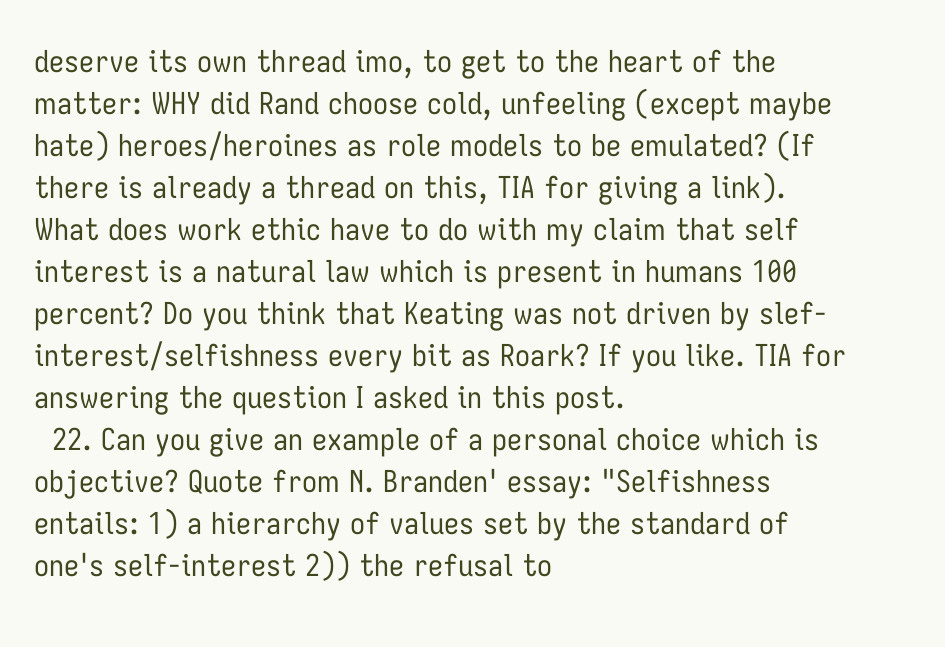deserve its own thread imo, to get to the heart of the matter: WHY did Rand choose cold, unfeeling (except maybe hate) heroes/heroines as role models to be emulated? (If there is already a thread on this, TIA for giving a link). What does work ethic have to do with my claim that self interest is a natural law which is present in humans 100 percent? Do you think that Keating was not driven by slef-interest/selfishness every bit as Roark? If you like. TIA for answering the question I asked in this post.
  22. Can you give an example of a personal choice which is objective? Quote from N. Branden' essay: "Selfishness entails: 1) a hierarchy of values set by the standard of one's self-interest 2)) the refusal to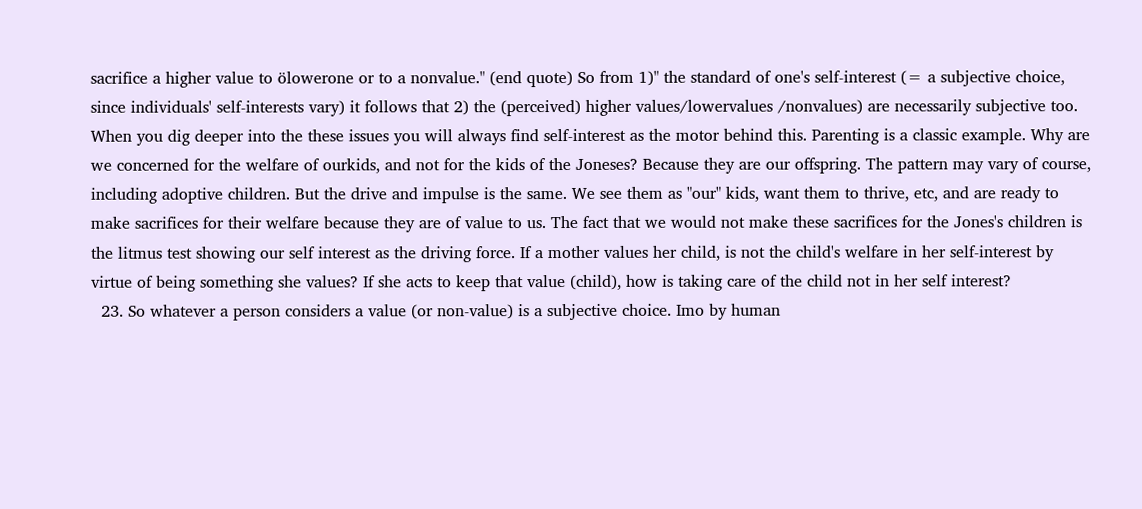sacrifice a higher value to ölowerone or to a nonvalue." (end quote) So from 1)" the standard of one's self-interest (= a subjective choice, since individuals' self-interests vary) it follows that 2) the (perceived) higher values/lowervalues /nonvalues) are necessarily subjective too. When you dig deeper into the these issues you will always find self-interest as the motor behind this. Parenting is a classic example. Why are we concerned for the welfare of ourkids, and not for the kids of the Joneses? Because they are our offspring. The pattern may vary of course, including adoptive children. But the drive and impulse is the same. We see them as "our" kids, want them to thrive, etc, and are ready to make sacrifices for their welfare because they are of value to us. The fact that we would not make these sacrifices for the Jones's children is the litmus test showing our self interest as the driving force. If a mother values her child, is not the child's welfare in her self-interest by virtue of being something she values? If she acts to keep that value (child), how is taking care of the child not in her self interest?
  23. So whatever a person considers a value (or non-value) is a subjective choice. Imo by human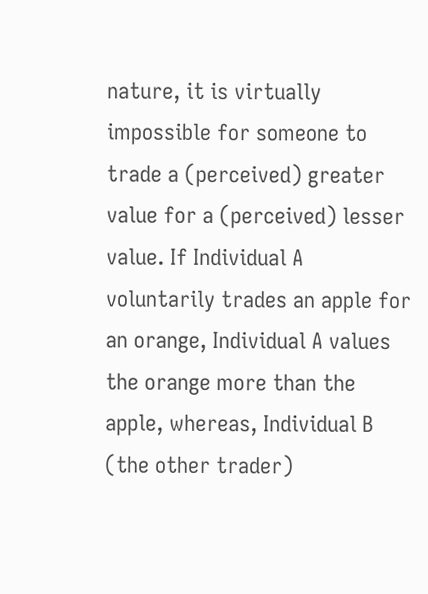nature, it is virtually impossible for someone to trade a (perceived) greater value for a (perceived) lesser value. If Individual A voluntarily trades an apple for an orange, Individual A values the orange more than the apple, whereas, Individual B (the other trader)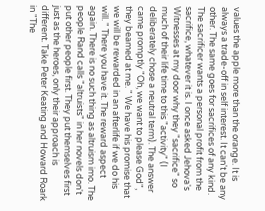values the apple more than the orange. It is always a trade-off in self interest. It can't be any other. The same goes for sacrifices of any kind. The sacrificer wants a personal profit from the sacrifice, whatever it is. I once asked Jehova's Witnesses at my door why they "sacrifice" so much of their life time to this "activity" (I deliberately chose a neutral term). The answer came promptly "Oh, we want to please God", they beamed at me. " We have his promise that we will be rewarded in an afterlife if we do his will. " There you have it. The reward aspect again. There is no such thing as altruism imo. The people Rand calls "altruists" in her novels don't put other people first. They put themselves first just as the heroes, only their approach is different. Take Peter Keating and Howard Roark in "The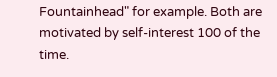Fountainhead" for example. Both are motivated by self-interest 100 of the time.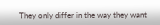They only differ in the way they want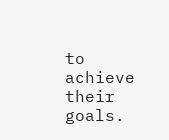to achieve their goals.